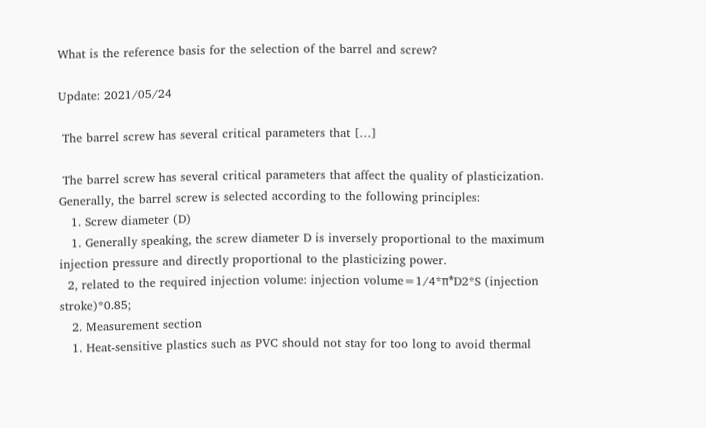What is the reference basis for the selection of the barrel and screw?

Update: 2021/05/24

 The barrel screw has several critical parameters that […]

 The barrel screw has several critical parameters that affect the quality of plasticization. Generally, the barrel screw is selected according to the following principles:
   1. Screw diameter (D)
   1. Generally speaking, the screw diameter D is inversely proportional to the maximum injection pressure and directly proportional to the plasticizing power.
  2, related to the required injection volume: injection volume=1/4*π*D2*S (injection stroke)*0.85;
   2. Measurement section
   1. Heat-sensitive plastics such as PVC should not stay for too long to avoid thermal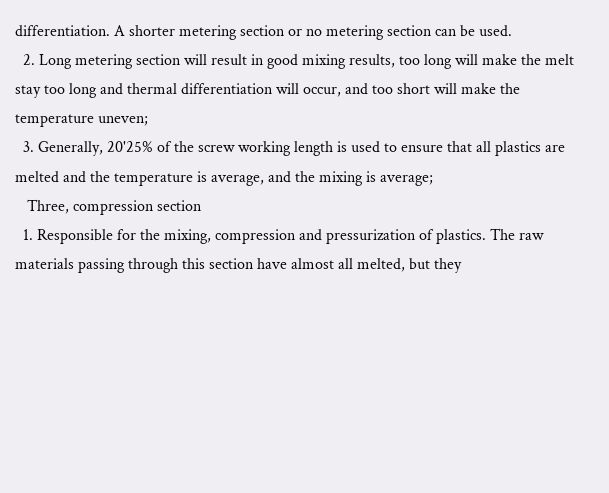differentiation. A shorter metering section or no metering section can be used.
  2. Long metering section will result in good mixing results, too long will make the melt stay too long and thermal differentiation will occur, and too short will make the temperature uneven;
  3. Generally, 20'25% of the screw working length is used to ensure that all plastics are melted and the temperature is average, and the mixing is average;
   Three, compression section
  1. Responsible for the mixing, compression and pressurization of plastics. The raw materials passing through this section have almost all melted, but they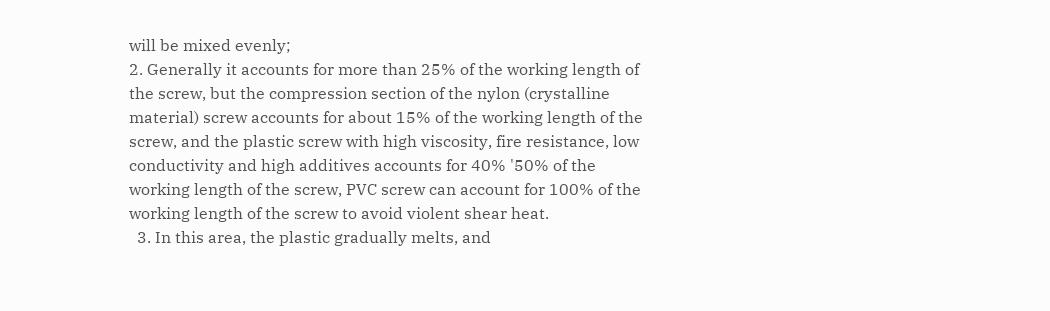will be mixed evenly;
2. Generally it accounts for more than 25% of the working length of the screw, but the compression section of the nylon (crystalline material) screw accounts for about 15% of the working length of the screw, and the plastic screw with high viscosity, fire resistance, low conductivity and high additives accounts for 40% '50% of the working length of the screw, PVC screw can account for 100% of the working length of the screw to avoid violent shear heat.
  3. In this area, the plastic gradually melts, and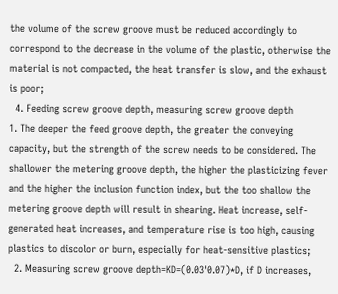the volume of the screw groove must be reduced accordingly to correspond to the decrease in the volume of the plastic, otherwise the material is not compacted, the heat transfer is slow, and the exhaust is poor;
  4. Feeding screw groove depth, measuring screw groove depth
1. The deeper the feed groove depth, the greater the conveying capacity, but the strength of the screw needs to be considered. The shallower the metering groove depth, the higher the plasticizing fever and the higher the inclusion function index, but the too shallow the metering groove depth will result in shearing. Heat increase, self-generated heat increases, and temperature rise is too high, causing plastics to discolor or burn, especially for heat-sensitive plastics;
  2. Measuring screw groove depth=KD=(0.03'0.07)*D, if D increases,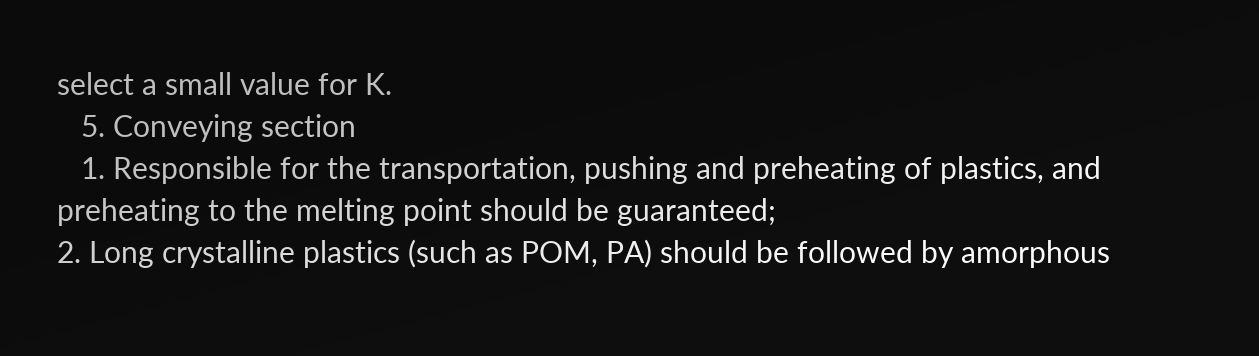select a small value for K.
   5. Conveying section
   1. Responsible for the transportation, pushing and preheating of plastics, and preheating to the melting point should be guaranteed;
2. Long crystalline plastics (such as POM, PA) should be followed by amorphous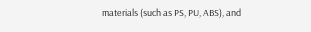materials (such as PS, PU, ABS), and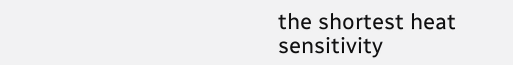the shortest heat sensitivity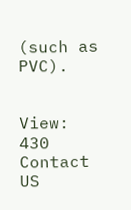(such as PVC).


View: 430
Contact US